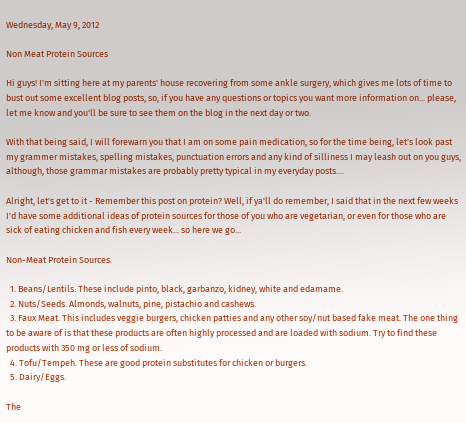Wednesday, May 9, 2012

Non Meat Protein Sources

Hi guys! I'm sitting here at my parents' house recovering from some ankle surgery, which gives me lots of time to bust out some excellent blog posts, so, if you have any questions or topics you want more information on... please, let me know and you'll be sure to see them on the blog in the next day or two.

With that being said, I will forewarn you that I am on some pain medication, so for the time being, let's look past my grammer mistakes, spelling mistakes, punctuation errors and any kind of silliness I may leash out on you guys, although, those grammar mistakes are probably pretty typical in my everyday posts....

Alright, let's get to it - Remember this post on protein? Well, if ya'll do remember, I said that in the next few weeks I'd have some additional ideas of protein sources for those of you who are vegetarian, or even for those who are sick of eating chicken and fish every week... so here we go...

Non-Meat Protein Sources.

  1. Beans/Lentils. These include pinto, black, garbanzo, kidney, white and edamame.
  2. Nuts/Seeds. Almonds, walnuts, pine, pistachio and cashews.
  3. Faux Meat. This includes veggie burgers, chicken patties and any other soy/nut based fake meat. The one thing to be aware of is that these products are often highly processed and are loaded with sodium. Try to find these products with 350 mg or less of sodium.
  4. Tofu/Tempeh. These are good protein substitutes for chicken or burgers.
  5. Dairy/Eggs.

The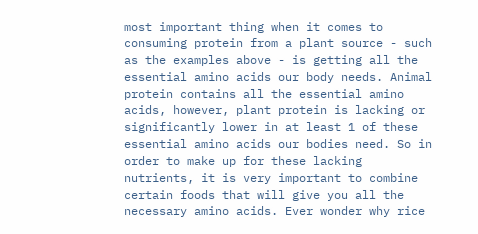most important thing when it comes to consuming protein from a plant source - such as the examples above - is getting all the essential amino acids our body needs. Animal protein contains all the essential amino acids, however, plant protein is lacking or significantly lower in at least 1 of these essential amino acids our bodies need. So in order to make up for these lacking nutrients, it is very important to combine certain foods that will give you all the necessary amino acids. Ever wonder why rice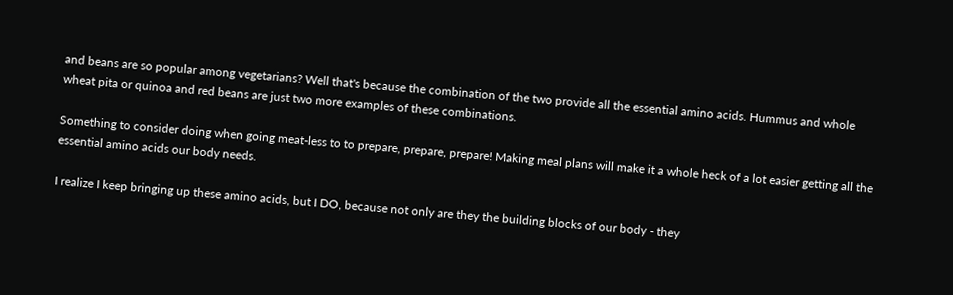and beans are so popular among vegetarians? Well that's because the combination of the two provide all the essential amino acids. Hummus and whole wheat pita or quinoa and red beans are just two more examples of these combinations.

Something to consider doing when going meat-less to to prepare, prepare, prepare! Making meal plans will make it a whole heck of a lot easier getting all the essential amino acids our body needs.

I realize I keep bringing up these amino acids, but I DO, because not only are they the building blocks of our body - they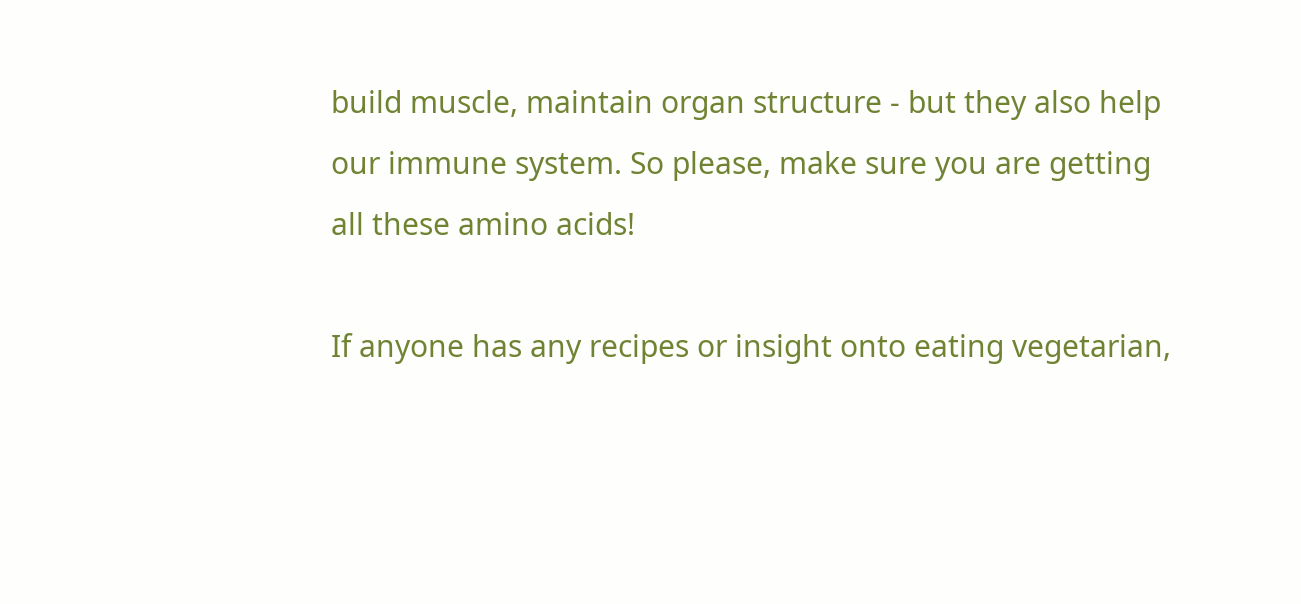build muscle, maintain organ structure - but they also help our immune system. So please, make sure you are getting all these amino acids!

If anyone has any recipes or insight onto eating vegetarian,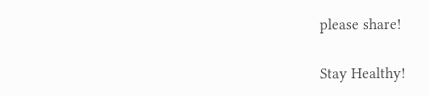please share!

Stay Healthy!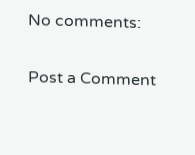No comments:

Post a Comment